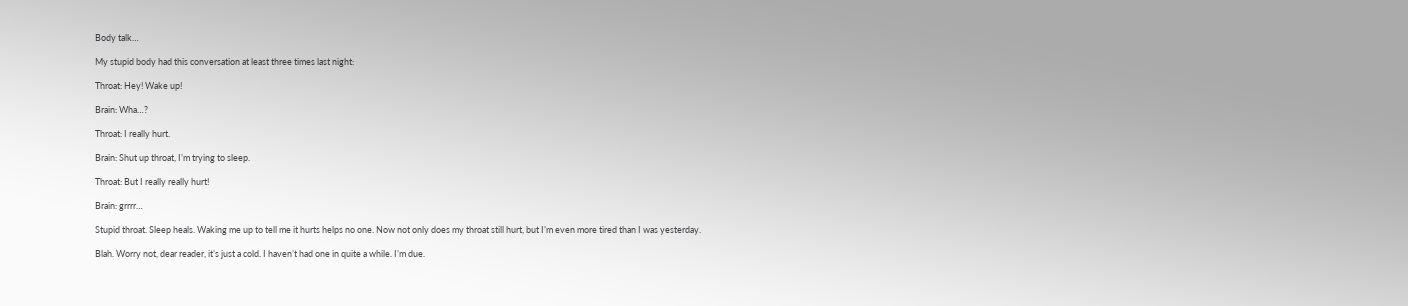Body talk…

My stupid body had this conversation at least three times last night:

Throat: Hey! Wake up!

Brain: Wha…?

Throat: I really hurt.

Brain: Shut up throat, I’m trying to sleep.

Throat: But I really really hurt!

Brain: grrrr…

Stupid throat. Sleep heals. Waking me up to tell me it hurts helps no one. Now not only does my throat still hurt, but I’m even more tired than I was yesterday.

Blah. Worry not, dear reader, it’s just a cold. I haven’t had one in quite a while. I’m due.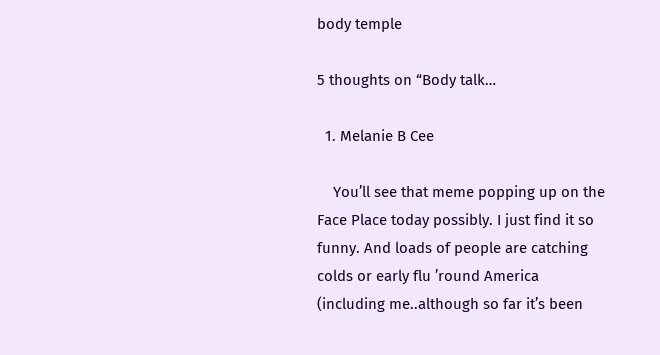body temple

5 thoughts on “Body talk…

  1. Melanie B Cee

    You’ll see that meme popping up on the Face Place today possibly. I just find it so funny. And loads of people are catching colds or early flu ’round America (including me..although so far it’s been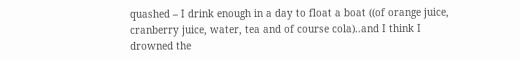quashed – I drink enough in a day to float a boat ((of orange juice, cranberry juice, water, tea and of course cola)..and I think I drowned the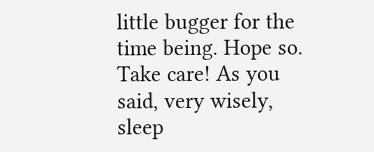little bugger for the time being. Hope so. Take care! As you said, very wisely, sleep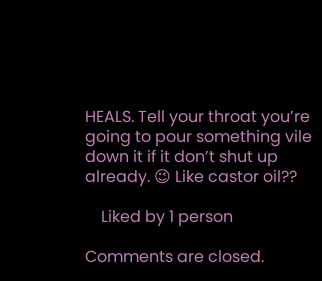HEALS. Tell your throat you’re going to pour something vile down it if it don’t shut up already. 😉 Like castor oil??

    Liked by 1 person

Comments are closed.